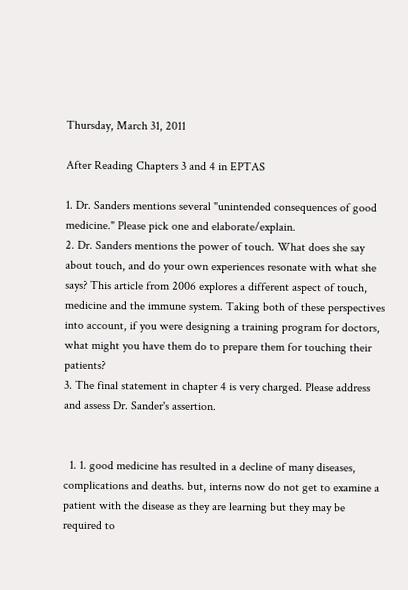Thursday, March 31, 2011

After Reading Chapters 3 and 4 in EPTAS

1. Dr. Sanders mentions several "unintended consequences of good medicine." Please pick one and elaborate/explain.
2. Dr. Sanders mentions the power of touch. What does she say about touch, and do your own experiences resonate with what she says? This article from 2006 explores a different aspect of touch, medicine and the immune system. Taking both of these perspectives into account, if you were designing a training program for doctors, what might you have them do to prepare them for touching their patients?
3. The final statement in chapter 4 is very charged. Please address and assess Dr. Sander's assertion.


  1. 1. good medicine has resulted in a decline of many diseases, complications and deaths. but, interns now do not get to examine a patient with the disease as they are learning but they may be required to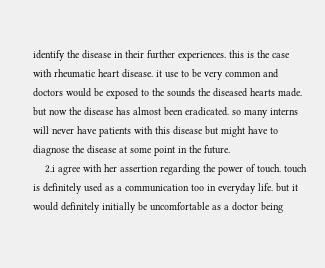identify the disease in their further experiences. this is the case with rheumatic heart disease. it use to be very common and doctors would be exposed to the sounds the diseased hearts made. but now the disease has almost been eradicated. so many interns will never have patients with this disease but might have to diagnose the disease at some point in the future.
    2.i agree with her assertion regarding the power of touch. touch is definitely used as a communication too in everyday life. but it would definitely initially be uncomfortable as a doctor being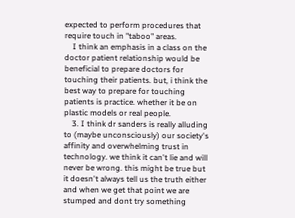expected to perform procedures that require touch in "taboo" areas.
    I think an emphasis in a class on the doctor patient relationship would be beneficial to prepare doctors for touching their patients. but, i think the best way to prepare for touching patients is practice. whether it be on plastic models or real people.
    3. I think dr sanders is really alluding to (maybe unconsciously) our society's affinity and overwhelming trust in technology. we think it can't lie and will never be wrong. this might be true but it doesn't always tell us the truth either and when we get that point we are stumped and dont try something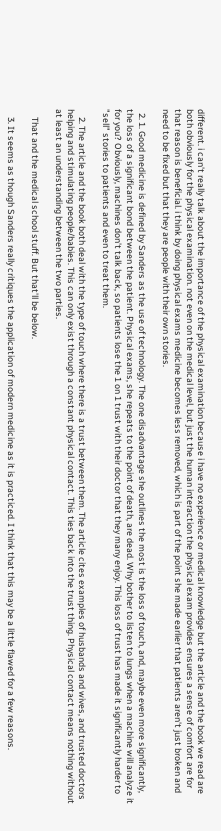different. i can't really talk about the importance of the physical examination because i have no experience or medical knowledge but the article and the book we read are both obviously for the physical examination. not even on the medical level, but just the human interaction the physical exam provides ensures a sense of comfort are for that reason is beneficial. i think by doing physical exams medicine becomes less removed, which is part of the point she made earlier that patients aren't just broken and need to be fixed but that they are people with their own stories.

  2. 1. Good medicine is defined by Sanders as the use of technology. The one disadvantage she outlines the most is the loss of touch, and, maybe even more significantly, the loss of a significant bond between the patient. Physical exams, she repeats to the point of death, are dead. Why bother to listen to lungs when a machine will analyze it for you? Obviously, machines don't talk back, so patients lose the 1 on 1 trust with their doctor that they many enjoy. This loss of trust has made it significantly harder to "sell" stories to patients and even to treat them.

    2. The article and the book both deal with the type of touch where there is a trust between them. The article cites examples of husbands and wives, and trusted doctors helping and stimulating people/babies. This can only exist through a constant physical contact. This ties back into the trust thing. Physical contact means nothing without at least an understanding between the two parties.

    That and the medical school stuff. But that'll be below.

    3. It seems as though Sanders really critiques the application of modern medicine as it is practiced. I think that this may be a little flawed for a few reasons.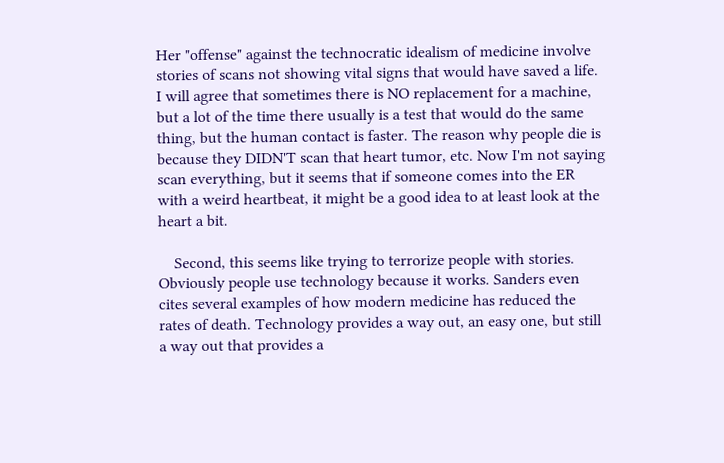Her "offense" against the technocratic idealism of medicine involve stories of scans not showing vital signs that would have saved a life. I will agree that sometimes there is NO replacement for a machine, but a lot of the time there usually is a test that would do the same thing, but the human contact is faster. The reason why people die is because they DIDN'T scan that heart tumor, etc. Now I'm not saying scan everything, but it seems that if someone comes into the ER with a weird heartbeat, it might be a good idea to at least look at the heart a bit.

    Second, this seems like trying to terrorize people with stories. Obviously people use technology because it works. Sanders even cites several examples of how modern medicine has reduced the rates of death. Technology provides a way out, an easy one, but still a way out that provides a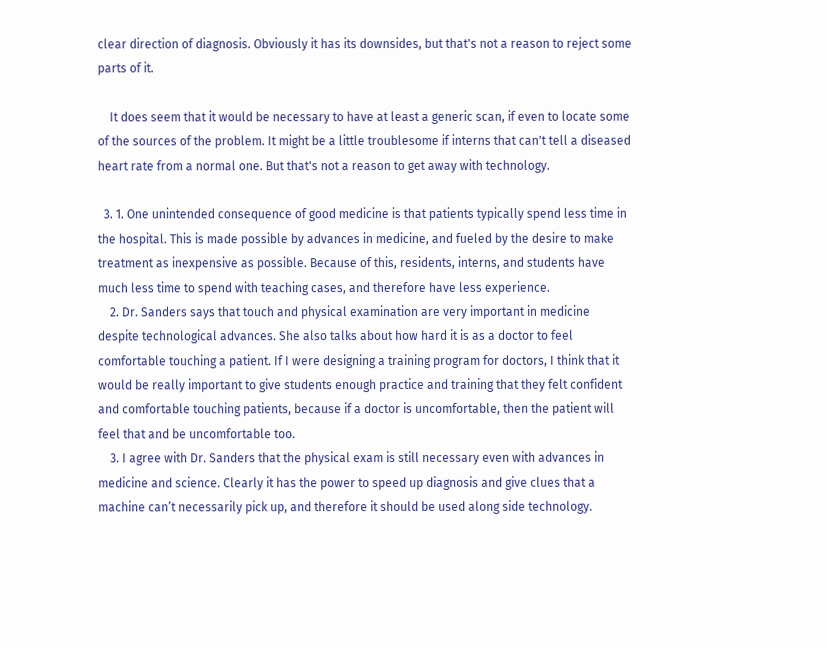clear direction of diagnosis. Obviously it has its downsides, but that's not a reason to reject some parts of it.

    It does seem that it would be necessary to have at least a generic scan, if even to locate some of the sources of the problem. It might be a little troublesome if interns that can't tell a diseased heart rate from a normal one. But that's not a reason to get away with technology.

  3. 1. One unintended consequence of good medicine is that patients typically spend less time in the hospital. This is made possible by advances in medicine, and fueled by the desire to make treatment as inexpensive as possible. Because of this, residents, interns, and students have much less time to spend with teaching cases, and therefore have less experience.
    2. Dr. Sanders says that touch and physical examination are very important in medicine despite technological advances. She also talks about how hard it is as a doctor to feel comfortable touching a patient. If I were designing a training program for doctors, I think that it would be really important to give students enough practice and training that they felt confident and comfortable touching patients, because if a doctor is uncomfortable, then the patient will feel that and be uncomfortable too.
    3. I agree with Dr. Sanders that the physical exam is still necessary even with advances in medicine and science. Clearly it has the power to speed up diagnosis and give clues that a machine can’t necessarily pick up, and therefore it should be used along side technology.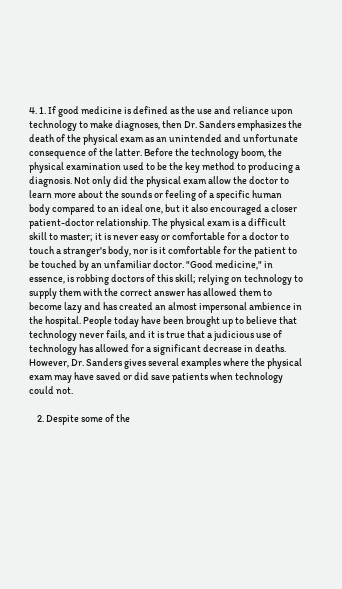4. 1. If good medicine is defined as the use and reliance upon technology to make diagnoses, then Dr. Sanders emphasizes the death of the physical exam as an unintended and unfortunate consequence of the latter. Before the technology boom, the physical examination used to be the key method to producing a diagnosis. Not only did the physical exam allow the doctor to learn more about the sounds or feeling of a specific human body compared to an ideal one, but it also encouraged a closer patient-doctor relationship. The physical exam is a difficult skill to master; it is never easy or comfortable for a doctor to touch a stranger's body, nor is it comfortable for the patient to be touched by an unfamiliar doctor. "Good medicine," in essence, is robbing doctors of this skill; relying on technology to supply them with the correct answer has allowed them to become lazy and has created an almost impersonal ambience in the hospital. People today have been brought up to believe that technology never fails, and it is true that a judicious use of technology has allowed for a significant decrease in deaths. However, Dr. Sanders gives several examples where the physical exam may have saved or did save patients when technology could not.

    2. Despite some of the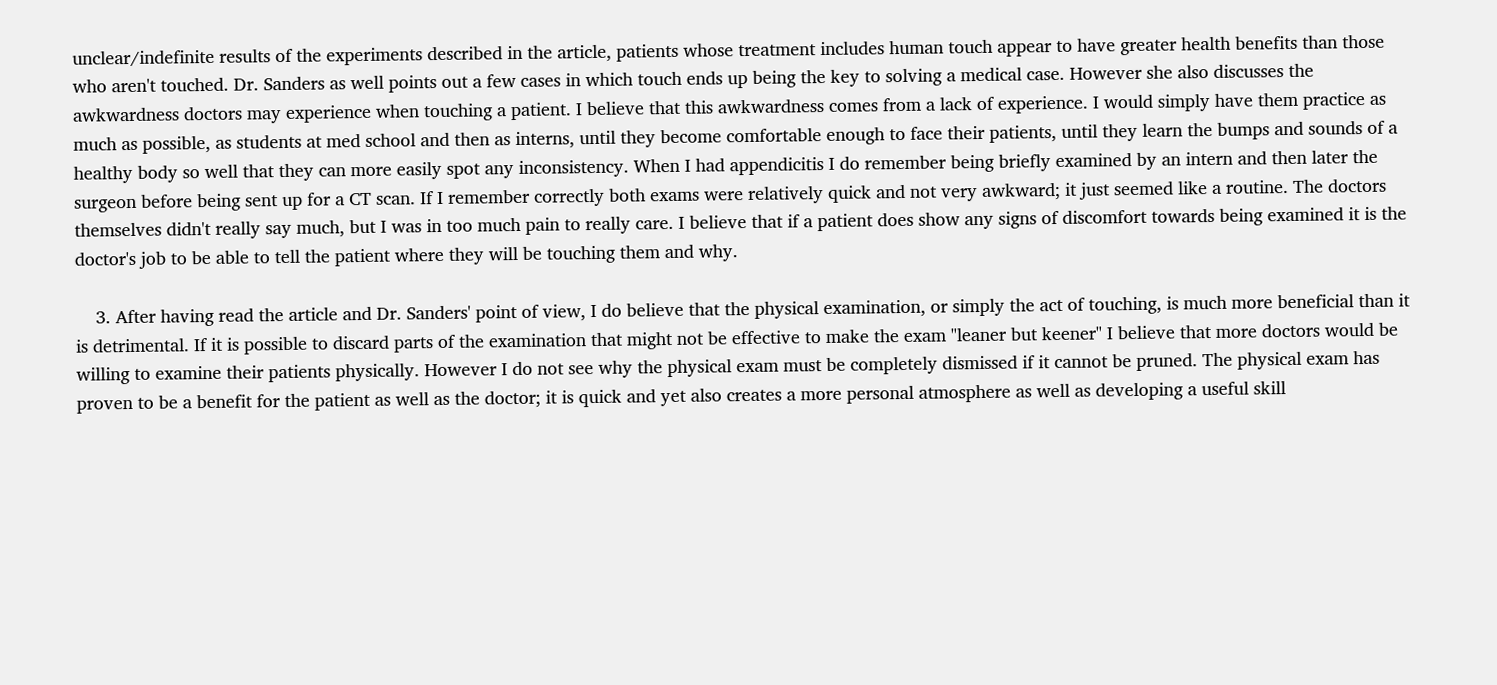unclear/indefinite results of the experiments described in the article, patients whose treatment includes human touch appear to have greater health benefits than those who aren't touched. Dr. Sanders as well points out a few cases in which touch ends up being the key to solving a medical case. However she also discusses the awkwardness doctors may experience when touching a patient. I believe that this awkwardness comes from a lack of experience. I would simply have them practice as much as possible, as students at med school and then as interns, until they become comfortable enough to face their patients, until they learn the bumps and sounds of a healthy body so well that they can more easily spot any inconsistency. When I had appendicitis I do remember being briefly examined by an intern and then later the surgeon before being sent up for a CT scan. If I remember correctly both exams were relatively quick and not very awkward; it just seemed like a routine. The doctors themselves didn't really say much, but I was in too much pain to really care. I believe that if a patient does show any signs of discomfort towards being examined it is the doctor's job to be able to tell the patient where they will be touching them and why.

    3. After having read the article and Dr. Sanders' point of view, I do believe that the physical examination, or simply the act of touching, is much more beneficial than it is detrimental. If it is possible to discard parts of the examination that might not be effective to make the exam "leaner but keener" I believe that more doctors would be willing to examine their patients physically. However I do not see why the physical exam must be completely dismissed if it cannot be pruned. The physical exam has proven to be a benefit for the patient as well as the doctor; it is quick and yet also creates a more personal atmosphere as well as developing a useful skill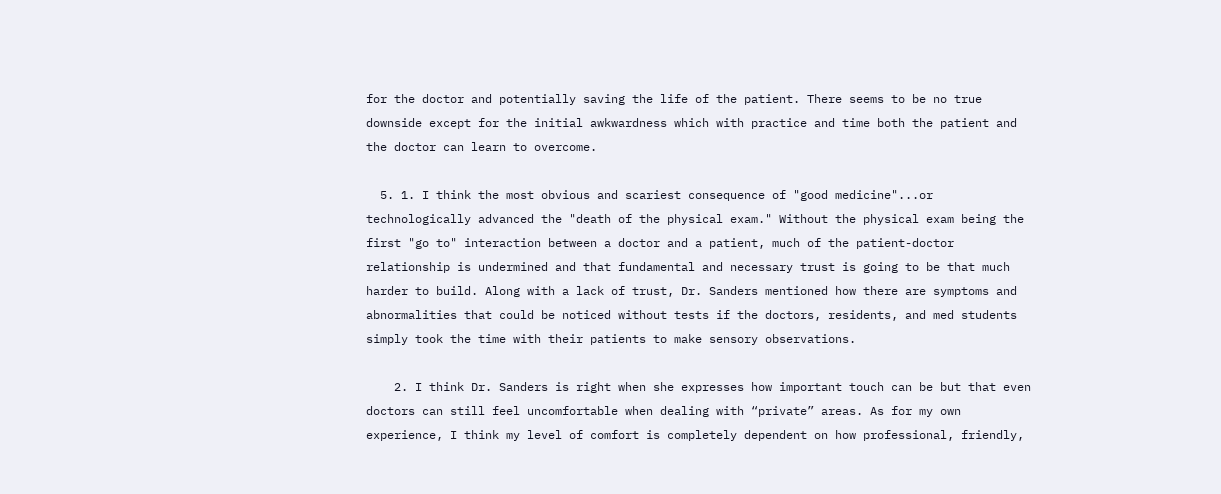for the doctor and potentially saving the life of the patient. There seems to be no true downside except for the initial awkwardness which with practice and time both the patient and the doctor can learn to overcome.

  5. 1. I think the most obvious and scariest consequence of "good medicine"...or technologically advanced the "death of the physical exam." Without the physical exam being the first "go to" interaction between a doctor and a patient, much of the patient-doctor relationship is undermined and that fundamental and necessary trust is going to be that much harder to build. Along with a lack of trust, Dr. Sanders mentioned how there are symptoms and abnormalities that could be noticed without tests if the doctors, residents, and med students simply took the time with their patients to make sensory observations.

    2. I think Dr. Sanders is right when she expresses how important touch can be but that even doctors can still feel uncomfortable when dealing with “private” areas. As for my own experience, I think my level of comfort is completely dependent on how professional, friendly,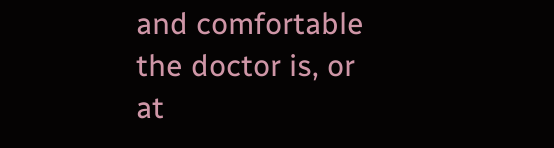and comfortable the doctor is, or at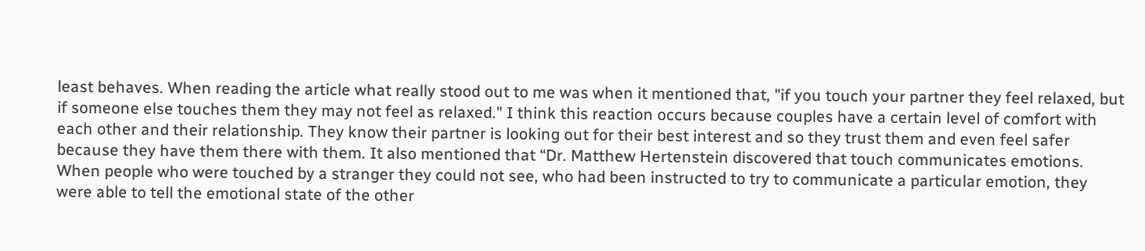least behaves. When reading the article what really stood out to me was when it mentioned that, "if you touch your partner they feel relaxed, but if someone else touches them they may not feel as relaxed." I think this reaction occurs because couples have a certain level of comfort with each other and their relationship. They know their partner is looking out for their best interest and so they trust them and even feel safer because they have them there with them. It also mentioned that “Dr. Matthew Hertenstein discovered that touch communicates emotions. When people who were touched by a stranger they could not see, who had been instructed to try to communicate a particular emotion, they were able to tell the emotional state of the other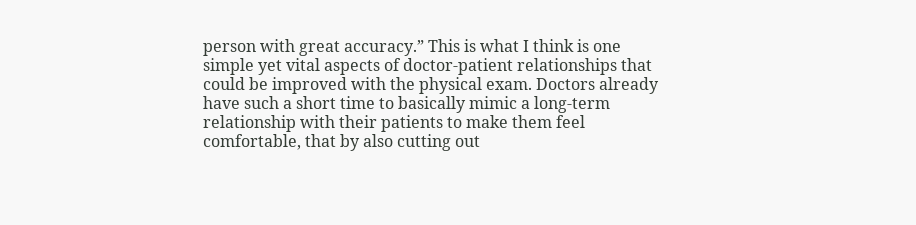person with great accuracy.” This is what I think is one simple yet vital aspects of doctor-patient relationships that could be improved with the physical exam. Doctors already have such a short time to basically mimic a long-term relationship with their patients to make them feel comfortable, that by also cutting out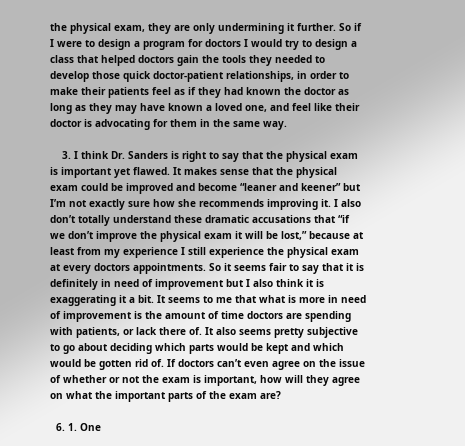the physical exam, they are only undermining it further. So if I were to design a program for doctors I would try to design a class that helped doctors gain the tools they needed to develop those quick doctor-patient relationships, in order to make their patients feel as if they had known the doctor as long as they may have known a loved one, and feel like their doctor is advocating for them in the same way.

    3. I think Dr. Sanders is right to say that the physical exam is important yet flawed. It makes sense that the physical exam could be improved and become “leaner and keener” but I’m not exactly sure how she recommends improving it. I also don’t totally understand these dramatic accusations that “if we don’t improve the physical exam it will be lost,” because at least from my experience I still experience the physical exam at every doctors appointments. So it seems fair to say that it is definitely in need of improvement but I also think it is exaggerating it a bit. It seems to me that what is more in need of improvement is the amount of time doctors are spending with patients, or lack there of. It also seems pretty subjective to go about deciding which parts would be kept and which would be gotten rid of. If doctors can’t even agree on the issue of whether or not the exam is important, how will they agree on what the important parts of the exam are?

  6. 1. One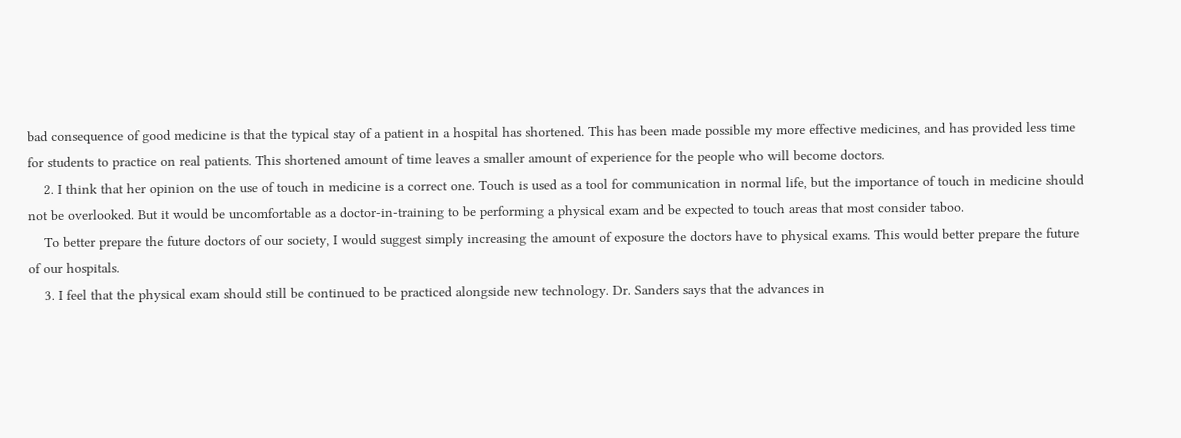bad consequence of good medicine is that the typical stay of a patient in a hospital has shortened. This has been made possible my more effective medicines, and has provided less time for students to practice on real patients. This shortened amount of time leaves a smaller amount of experience for the people who will become doctors.
    2. I think that her opinion on the use of touch in medicine is a correct one. Touch is used as a tool for communication in normal life, but the importance of touch in medicine should not be overlooked. But it would be uncomfortable as a doctor-in-training to be performing a physical exam and be expected to touch areas that most consider taboo.
    To better prepare the future doctors of our society, I would suggest simply increasing the amount of exposure the doctors have to physical exams. This would better prepare the future of our hospitals.
    3. I feel that the physical exam should still be continued to be practiced alongside new technology. Dr. Sanders says that the advances in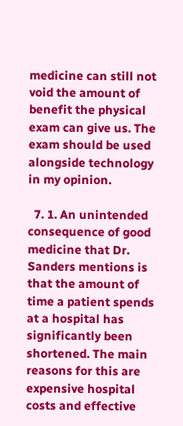medicine can still not void the amount of benefit the physical exam can give us. The exam should be used alongside technology in my opinion.

  7. 1. An unintended consequence of good medicine that Dr. Sanders mentions is that the amount of time a patient spends at a hospital has significantly been shortened. The main reasons for this are expensive hospital costs and effective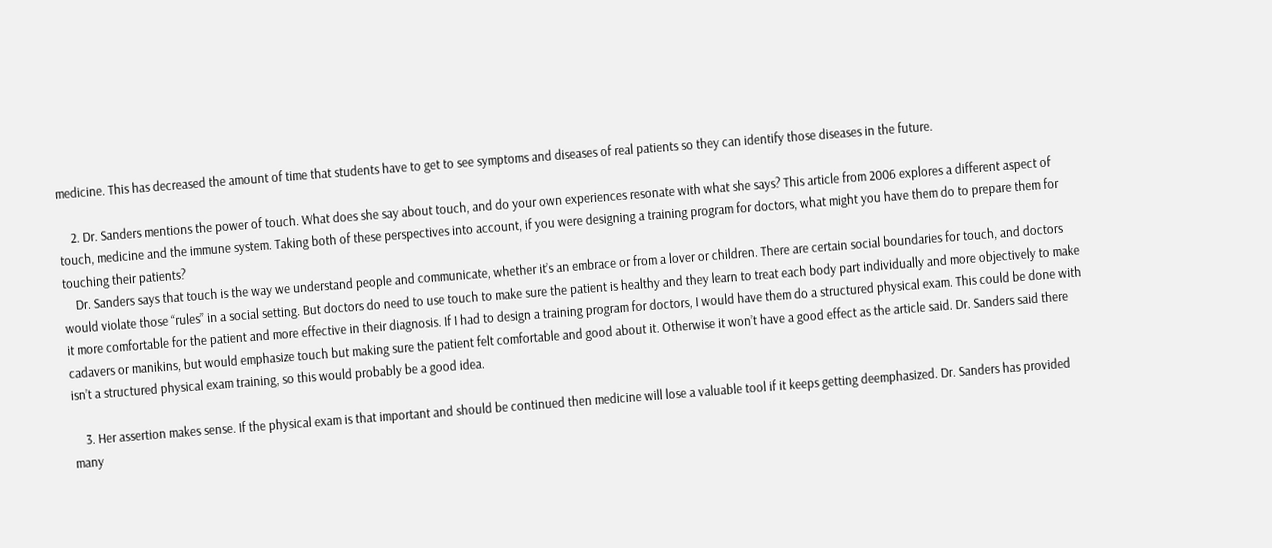medicine. This has decreased the amount of time that students have to get to see symptoms and diseases of real patients so they can identify those diseases in the future.

    2. Dr. Sanders mentions the power of touch. What does she say about touch, and do your own experiences resonate with what she says? This article from 2006 explores a different aspect of touch, medicine and the immune system. Taking both of these perspectives into account, if you were designing a training program for doctors, what might you have them do to prepare them for touching their patients?
    Dr. Sanders says that touch is the way we understand people and communicate, whether it’s an embrace or from a lover or children. There are certain social boundaries for touch, and doctors would violate those “rules” in a social setting. But doctors do need to use touch to make sure the patient is healthy and they learn to treat each body part individually and more objectively to make it more comfortable for the patient and more effective in their diagnosis. If I had to design a training program for doctors, I would have them do a structured physical exam. This could be done with cadavers or manikins, but would emphasize touch but making sure the patient felt comfortable and good about it. Otherwise it won’t have a good effect as the article said. Dr. Sanders said there isn’t a structured physical exam training, so this would probably be a good idea.

    3. Her assertion makes sense. If the physical exam is that important and should be continued then medicine will lose a valuable tool if it keeps getting deemphasized. Dr. Sanders has provided many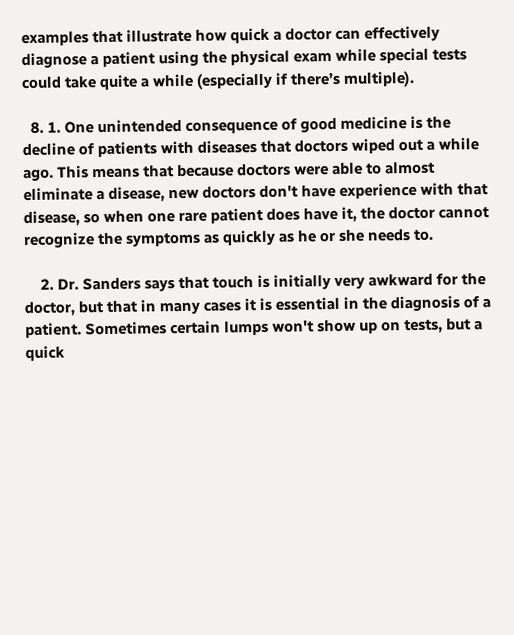examples that illustrate how quick a doctor can effectively diagnose a patient using the physical exam while special tests could take quite a while (especially if there’s multiple).

  8. 1. One unintended consequence of good medicine is the decline of patients with diseases that doctors wiped out a while ago. This means that because doctors were able to almost eliminate a disease, new doctors don't have experience with that disease, so when one rare patient does have it, the doctor cannot recognize the symptoms as quickly as he or she needs to.

    2. Dr. Sanders says that touch is initially very awkward for the doctor, but that in many cases it is essential in the diagnosis of a patient. Sometimes certain lumps won't show up on tests, but a quick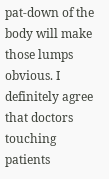pat-down of the body will make those lumps obvious. I definitely agree that doctors touching patients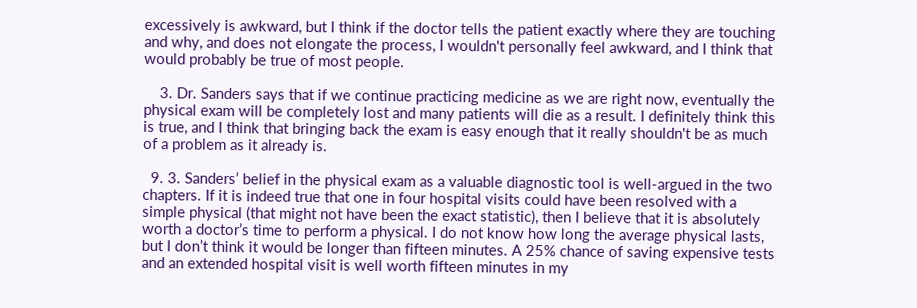excessively is awkward, but I think if the doctor tells the patient exactly where they are touching and why, and does not elongate the process, I wouldn't personally feel awkward, and I think that would probably be true of most people.

    3. Dr. Sanders says that if we continue practicing medicine as we are right now, eventually the physical exam will be completely lost and many patients will die as a result. I definitely think this is true, and I think that bringing back the exam is easy enough that it really shouldn't be as much of a problem as it already is.

  9. 3. Sanders’ belief in the physical exam as a valuable diagnostic tool is well-argued in the two chapters. If it is indeed true that one in four hospital visits could have been resolved with a simple physical (that might not have been the exact statistic), then I believe that it is absolutely worth a doctor’s time to perform a physical. I do not know how long the average physical lasts, but I don’t think it would be longer than fifteen minutes. A 25% chance of saving expensive tests and an extended hospital visit is well worth fifteen minutes in my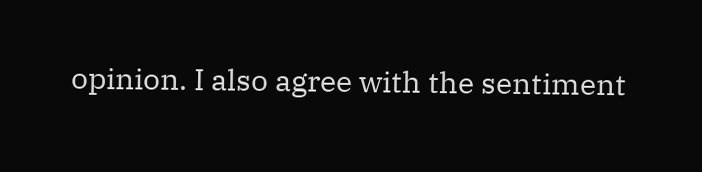opinion. I also agree with the sentiment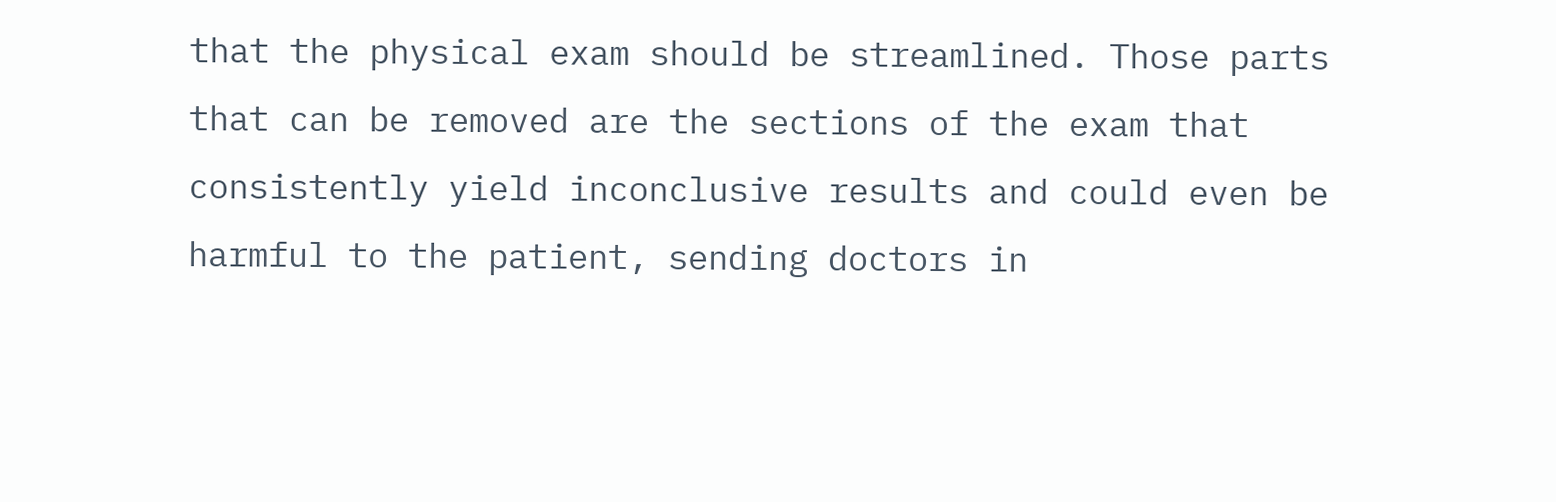that the physical exam should be streamlined. Those parts that can be removed are the sections of the exam that consistently yield inconclusive results and could even be harmful to the patient, sending doctors in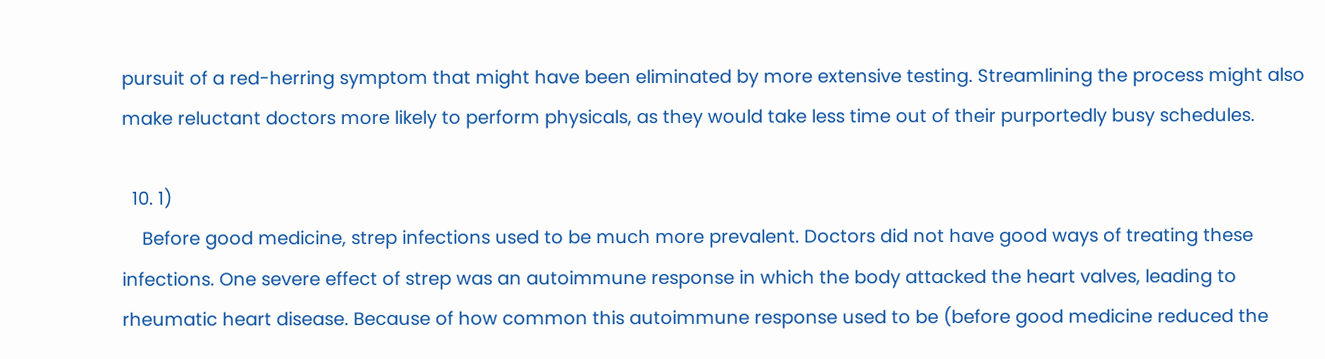pursuit of a red-herring symptom that might have been eliminated by more extensive testing. Streamlining the process might also make reluctant doctors more likely to perform physicals, as they would take less time out of their purportedly busy schedules.

  10. 1)
    Before good medicine, strep infections used to be much more prevalent. Doctors did not have good ways of treating these infections. One severe effect of strep was an autoimmune response in which the body attacked the heart valves, leading to rheumatic heart disease. Because of how common this autoimmune response used to be (before good medicine reduced the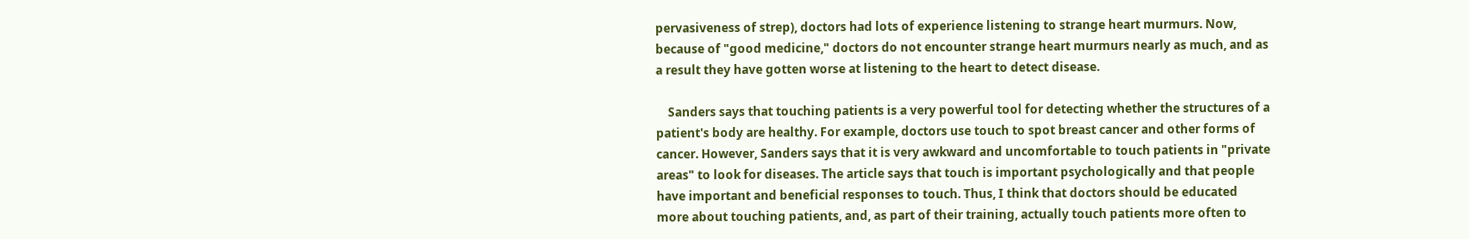pervasiveness of strep), doctors had lots of experience listening to strange heart murmurs. Now, because of "good medicine," doctors do not encounter strange heart murmurs nearly as much, and as a result they have gotten worse at listening to the heart to detect disease.

    Sanders says that touching patients is a very powerful tool for detecting whether the structures of a patient's body are healthy. For example, doctors use touch to spot breast cancer and other forms of cancer. However, Sanders says that it is very awkward and uncomfortable to touch patients in "private areas" to look for diseases. The article says that touch is important psychologically and that people have important and beneficial responses to touch. Thus, I think that doctors should be educated more about touching patients, and, as part of their training, actually touch patients more often to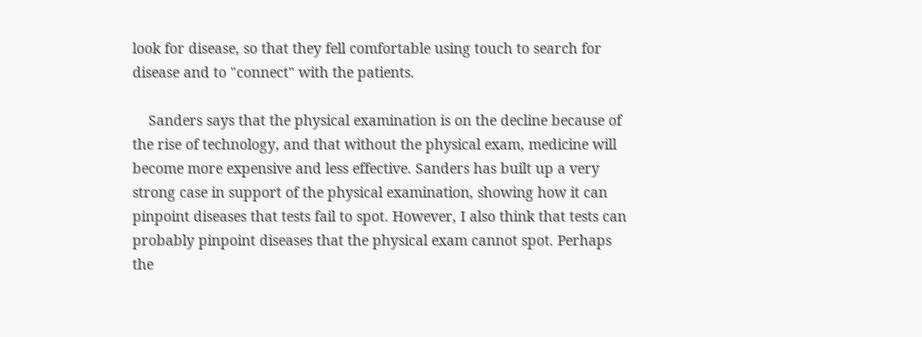look for disease, so that they fell comfortable using touch to search for disease and to "connect" with the patients.

    Sanders says that the physical examination is on the decline because of the rise of technology, and that without the physical exam, medicine will become more expensive and less effective. Sanders has built up a very strong case in support of the physical examination, showing how it can pinpoint diseases that tests fail to spot. However, I also think that tests can probably pinpoint diseases that the physical exam cannot spot. Perhaps the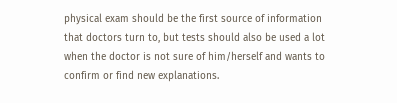physical exam should be the first source of information that doctors turn to, but tests should also be used a lot when the doctor is not sure of him/herself and wants to confirm or find new explanations.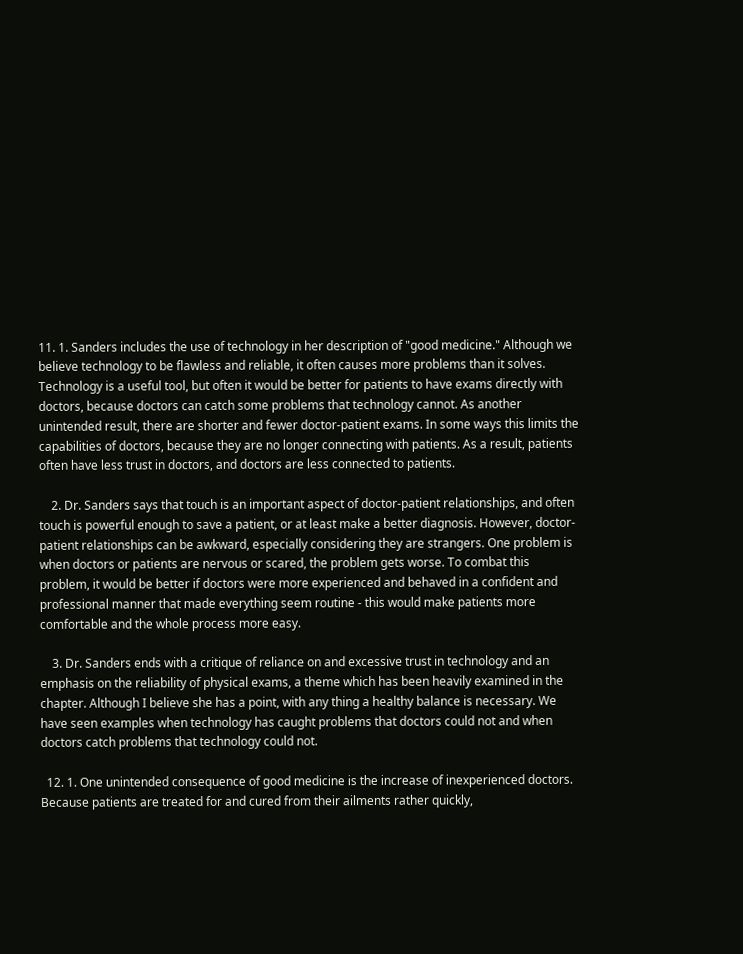11. 1. Sanders includes the use of technology in her description of "good medicine." Although we believe technology to be flawless and reliable, it often causes more problems than it solves. Technology is a useful tool, but often it would be better for patients to have exams directly with doctors, because doctors can catch some problems that technology cannot. As another unintended result, there are shorter and fewer doctor-patient exams. In some ways this limits the capabilities of doctors, because they are no longer connecting with patients. As a result, patients often have less trust in doctors, and doctors are less connected to patients.

    2. Dr. Sanders says that touch is an important aspect of doctor-patient relationships, and often touch is powerful enough to save a patient, or at least make a better diagnosis. However, doctor-patient relationships can be awkward, especially considering they are strangers. One problem is when doctors or patients are nervous or scared, the problem gets worse. To combat this problem, it would be better if doctors were more experienced and behaved in a confident and professional manner that made everything seem routine - this would make patients more comfortable and the whole process more easy.

    3. Dr. Sanders ends with a critique of reliance on and excessive trust in technology and an emphasis on the reliability of physical exams, a theme which has been heavily examined in the chapter. Although I believe she has a point, with any thing a healthy balance is necessary. We have seen examples when technology has caught problems that doctors could not and when doctors catch problems that technology could not.

  12. 1. One unintended consequence of good medicine is the increase of inexperienced doctors. Because patients are treated for and cured from their ailments rather quickly,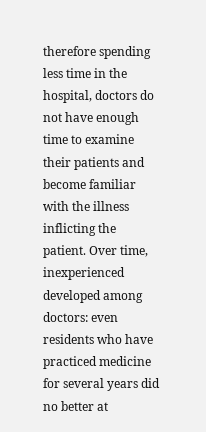therefore spending less time in the hospital, doctors do not have enough time to examine their patients and become familiar with the illness inflicting the patient. Over time, inexperienced developed among doctors: even residents who have practiced medicine for several years did no better at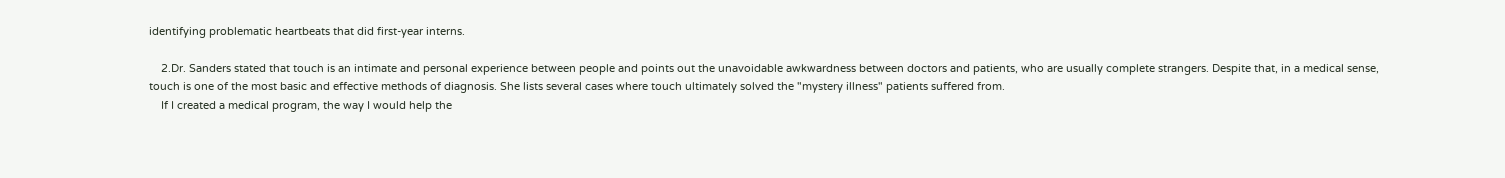identifying problematic heartbeats that did first-year interns.

    2.Dr. Sanders stated that touch is an intimate and personal experience between people and points out the unavoidable awkwardness between doctors and patients, who are usually complete strangers. Despite that, in a medical sense, touch is one of the most basic and effective methods of diagnosis. She lists several cases where touch ultimately solved the "mystery illness" patients suffered from.
    If I created a medical program, the way I would help the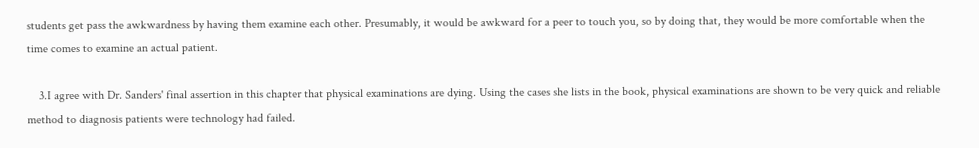students get pass the awkwardness by having them examine each other. Presumably, it would be awkward for a peer to touch you, so by doing that, they would be more comfortable when the time comes to examine an actual patient.

    3.I agree with Dr. Sanders' final assertion in this chapter that physical examinations are dying. Using the cases she lists in the book, physical examinations are shown to be very quick and reliable method to diagnosis patients were technology had failed.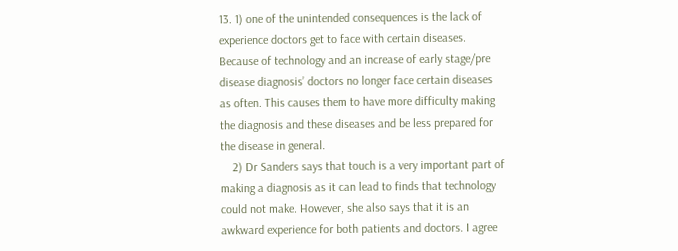13. 1) one of the unintended consequences is the lack of experience doctors get to face with certain diseases. Because of technology and an increase of early stage/pre disease diagnosis’ doctors no longer face certain diseases as often. This causes them to have more difficulty making the diagnosis and these diseases and be less prepared for the disease in general.
    2) Dr Sanders says that touch is a very important part of making a diagnosis as it can lead to finds that technology could not make. However, she also says that it is an awkward experience for both patients and doctors. I agree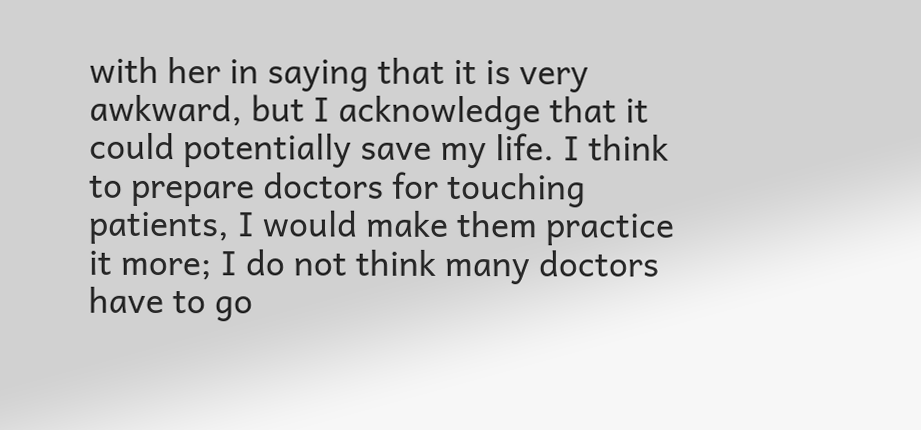with her in saying that it is very awkward, but I acknowledge that it could potentially save my life. I think to prepare doctors for touching patients, I would make them practice it more; I do not think many doctors have to go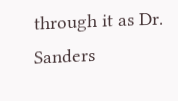through it as Dr. Sanders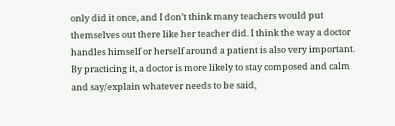only did it once, and I don’t think many teachers would put themselves out there like her teacher did. I think the way a doctor handles himself or herself around a patient is also very important. By practicing it, a doctor is more likely to stay composed and calm and say/explain whatever needs to be said,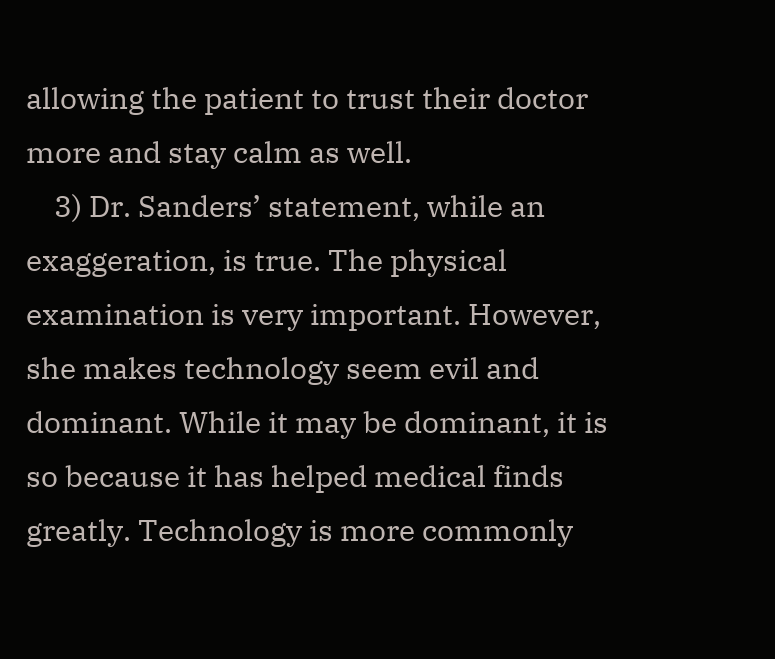allowing the patient to trust their doctor more and stay calm as well.
    3) Dr. Sanders’ statement, while an exaggeration, is true. The physical examination is very important. However, she makes technology seem evil and dominant. While it may be dominant, it is so because it has helped medical finds greatly. Technology is more commonly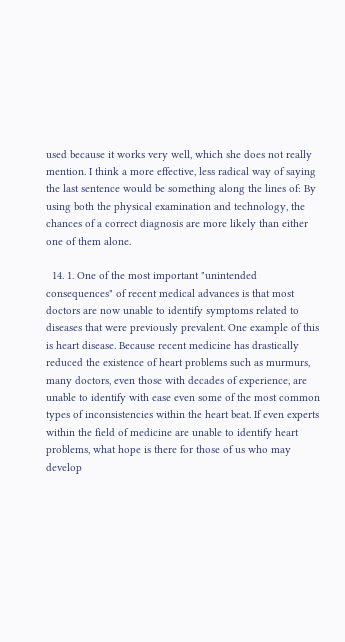used because it works very well, which she does not really mention. I think a more effective, less radical way of saying the last sentence would be something along the lines of: By using both the physical examination and technology, the chances of a correct diagnosis are more likely than either one of them alone.

  14. 1. One of the most important "unintended consequences" of recent medical advances is that most doctors are now unable to identify symptoms related to diseases that were previously prevalent. One example of this is heart disease. Because recent medicine has drastically reduced the existence of heart problems such as murmurs, many doctors, even those with decades of experience, are unable to identify with ease even some of the most common types of inconsistencies within the heart beat. If even experts within the field of medicine are unable to identify heart problems, what hope is there for those of us who may develop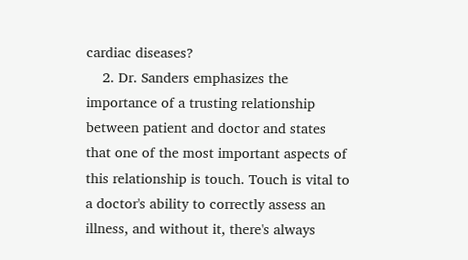cardiac diseases?
    2. Dr. Sanders emphasizes the importance of a trusting relationship between patient and doctor and states that one of the most important aspects of this relationship is touch. Touch is vital to a doctor's ability to correctly assess an illness, and without it, there's always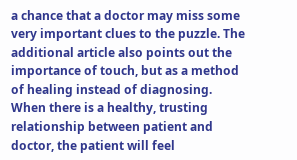a chance that a doctor may miss some very important clues to the puzzle. The additional article also points out the importance of touch, but as a method of healing instead of diagnosing. When there is a healthy, trusting relationship between patient and doctor, the patient will feel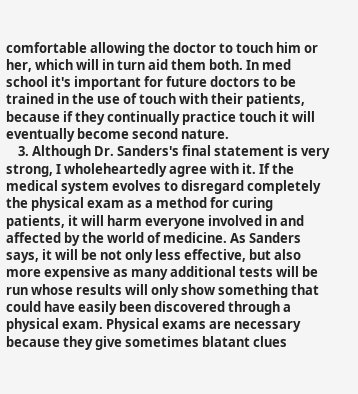comfortable allowing the doctor to touch him or her, which will in turn aid them both. In med school it's important for future doctors to be trained in the use of touch with their patients, because if they continually practice touch it will eventually become second nature.
    3. Although Dr. Sanders's final statement is very strong, I wholeheartedly agree with it. If the medical system evolves to disregard completely the physical exam as a method for curing patients, it will harm everyone involved in and affected by the world of medicine. As Sanders says, it will be not only less effective, but also more expensive as many additional tests will be run whose results will only show something that could have easily been discovered through a physical exam. Physical exams are necessary because they give sometimes blatant clues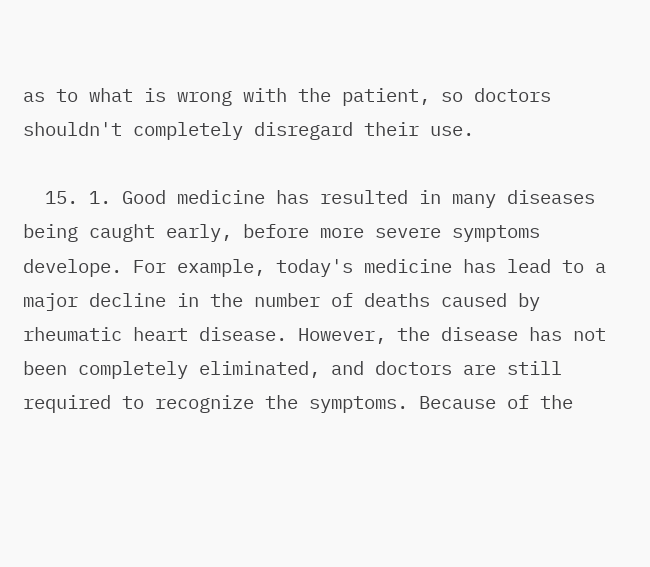as to what is wrong with the patient, so doctors shouldn't completely disregard their use.

  15. 1. Good medicine has resulted in many diseases being caught early, before more severe symptoms develope. For example, today's medicine has lead to a major decline in the number of deaths caused by rheumatic heart disease. However, the disease has not been completely eliminated, and doctors are still required to recognize the symptoms. Because of the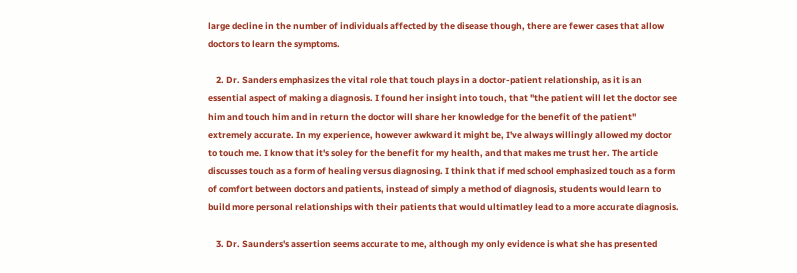large decline in the number of individuals affected by the disease though, there are fewer cases that allow doctors to learn the symptoms.

    2. Dr. Sanders emphasizes the vital role that touch plays in a doctor-patient relationship, as it is an essential aspect of making a diagnosis. I found her insight into touch, that "the patient will let the doctor see him and touch him and in return the doctor will share her knowledge for the benefit of the patient" extremely accurate. In my experience, however awkward it might be, I've always willingly allowed my doctor to touch me. I know that it's soley for the benefit for my health, and that makes me trust her. The article discusses touch as a form of healing versus diagnosing. I think that if med school emphasized touch as a form of comfort between doctors and patients, instead of simply a method of diagnosis, students would learn to build more personal relationships with their patients that would ultimatley lead to a more accurate diagnosis.

    3. Dr. Saunders's assertion seems accurate to me, although my only evidence is what she has presented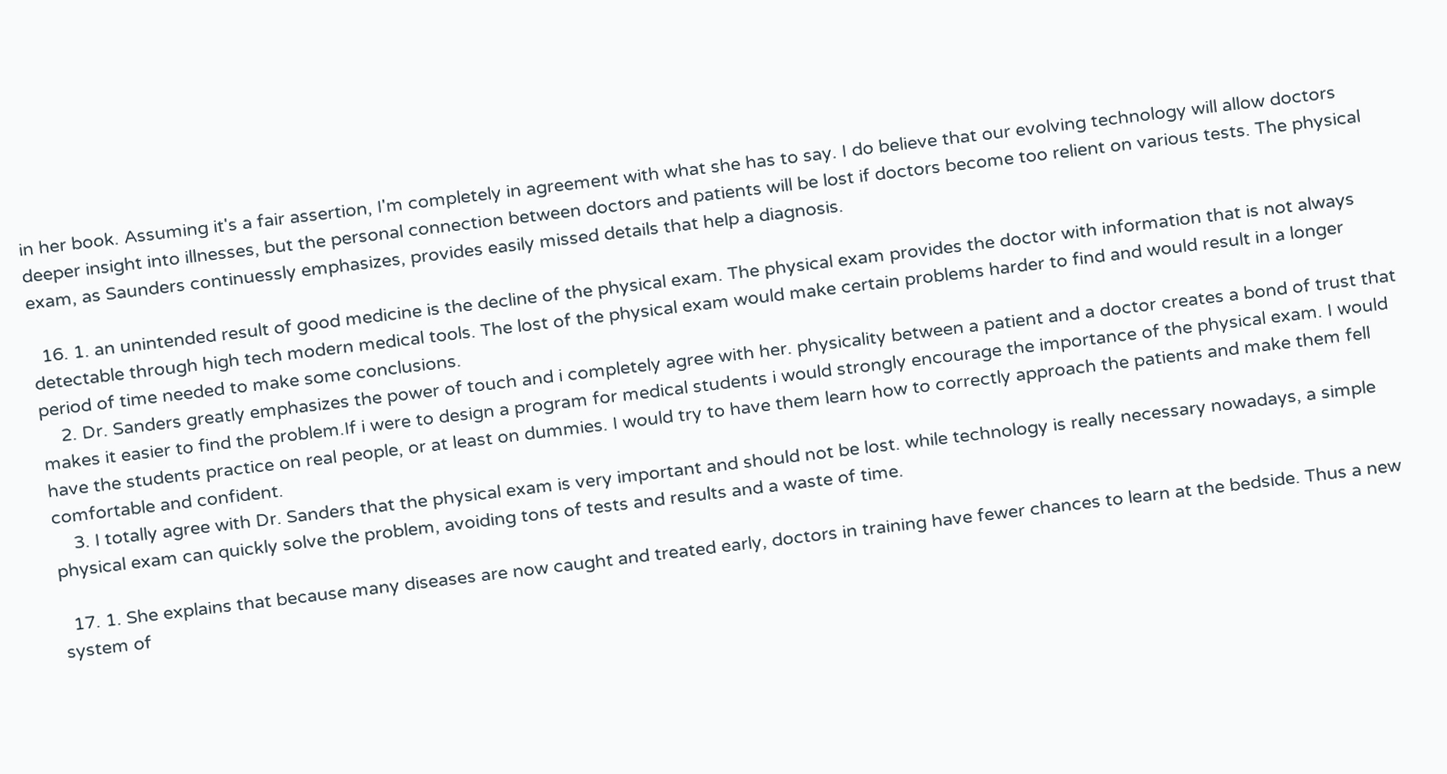in her book. Assuming it's a fair assertion, I'm completely in agreement with what she has to say. I do believe that our evolving technology will allow doctors deeper insight into illnesses, but the personal connection between doctors and patients will be lost if doctors become too relient on various tests. The physical exam, as Saunders continuessly emphasizes, provides easily missed details that help a diagnosis.

  16. 1. an unintended result of good medicine is the decline of the physical exam. The physical exam provides the doctor with information that is not always detectable through high tech modern medical tools. The lost of the physical exam would make certain problems harder to find and would result in a longer period of time needed to make some conclusions.
    2. Dr. Sanders greatly emphasizes the power of touch and i completely agree with her. physicality between a patient and a doctor creates a bond of trust that makes it easier to find the problem.If i were to design a program for medical students i would strongly encourage the importance of the physical exam. I would have the students practice on real people, or at least on dummies. I would try to have them learn how to correctly approach the patients and make them fell comfortable and confident.
    3. I totally agree with Dr. Sanders that the physical exam is very important and should not be lost. while technology is really necessary nowadays, a simple physical exam can quickly solve the problem, avoiding tons of tests and results and a waste of time.

  17. 1. She explains that because many diseases are now caught and treated early, doctors in training have fewer chances to learn at the bedside. Thus a new system of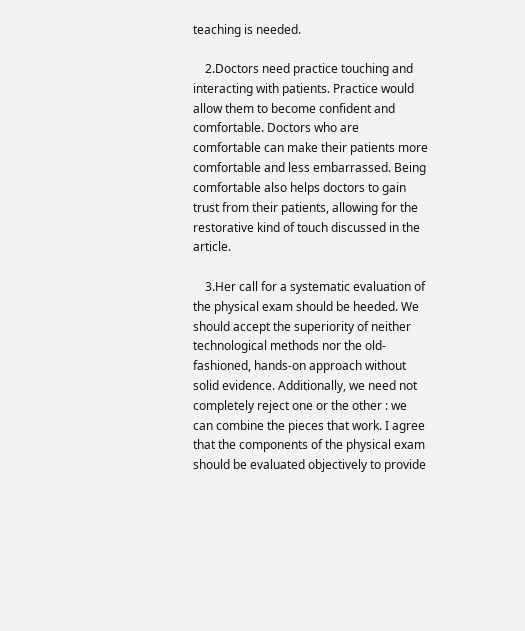teaching is needed.

    2.Doctors need practice touching and interacting with patients. Practice would allow them to become confident and comfortable. Doctors who are comfortable can make their patients more comfortable and less embarrassed. Being comfortable also helps doctors to gain trust from their patients, allowing for the restorative kind of touch discussed in the article.

    3.Her call for a systematic evaluation of the physical exam should be heeded. We should accept the superiority of neither technological methods nor the old-fashioned, hands-on approach without solid evidence. Additionally, we need not completely reject one or the other : we can combine the pieces that work. I agree that the components of the physical exam should be evaluated objectively to provide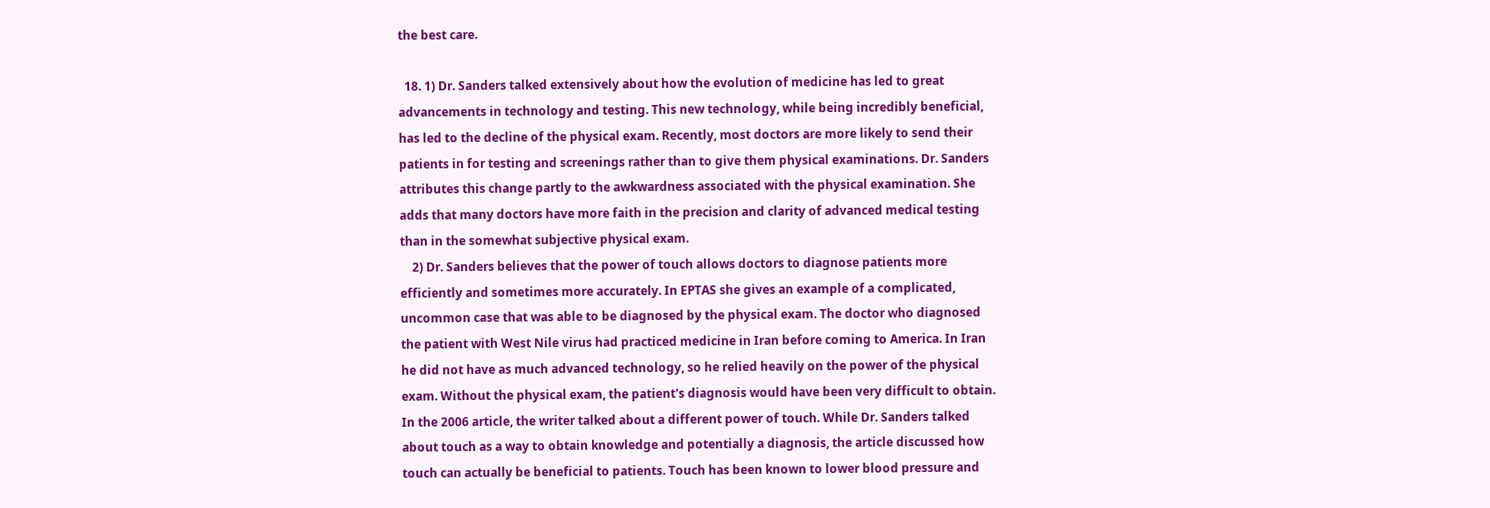the best care.

  18. 1) Dr. Sanders talked extensively about how the evolution of medicine has led to great advancements in technology and testing. This new technology, while being incredibly beneficial, has led to the decline of the physical exam. Recently, most doctors are more likely to send their patients in for testing and screenings rather than to give them physical examinations. Dr. Sanders attributes this change partly to the awkwardness associated with the physical examination. She adds that many doctors have more faith in the precision and clarity of advanced medical testing than in the somewhat subjective physical exam.
    2) Dr. Sanders believes that the power of touch allows doctors to diagnose patients more efficiently and sometimes more accurately. In EPTAS she gives an example of a complicated, uncommon case that was able to be diagnosed by the physical exam. The doctor who diagnosed the patient with West Nile virus had practiced medicine in Iran before coming to America. In Iran he did not have as much advanced technology, so he relied heavily on the power of the physical exam. Without the physical exam, the patient's diagnosis would have been very difficult to obtain. In the 2006 article, the writer talked about a different power of touch. While Dr. Sanders talked about touch as a way to obtain knowledge and potentially a diagnosis, the article discussed how touch can actually be beneficial to patients. Touch has been known to lower blood pressure and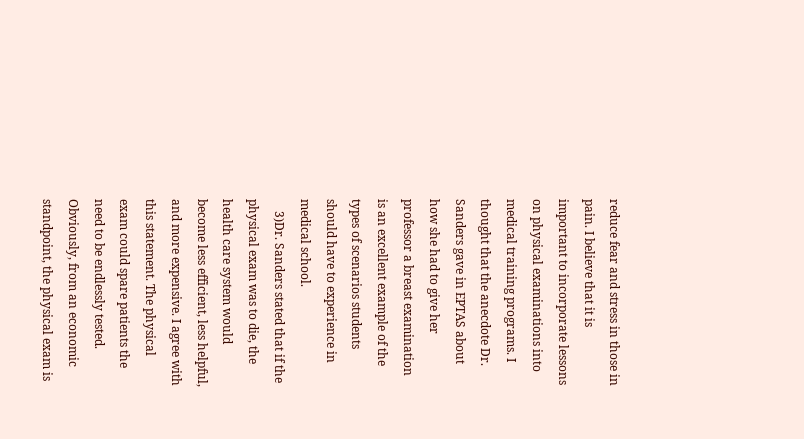reduce fear and stress in those in pain. I believe that it is important to incorporate lessons on physical examinations into medical training programs. I thought that the anecdote Dr. Sanders gave in EPTAS about how she had to give her professor a breast examination is an excellent example of the types of scenarios students should have to experience in medical school.
    3)Dr. Sanders stated that if the physical exam was to die, the health care system would become less efficient, less helpful, and more expensive. I agree with this statement. The physical exam could spare patients the need to be endlessly tested. Obviously, from an economic standpoint, the physical exam is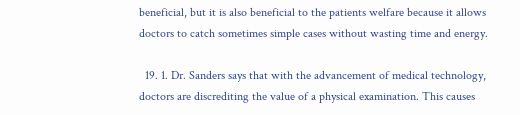beneficial, but it is also beneficial to the patients welfare because it allows doctors to catch sometimes simple cases without wasting time and energy.

  19. 1. Dr. Sanders says that with the advancement of medical technology, doctors are discrediting the value of a physical examination. This causes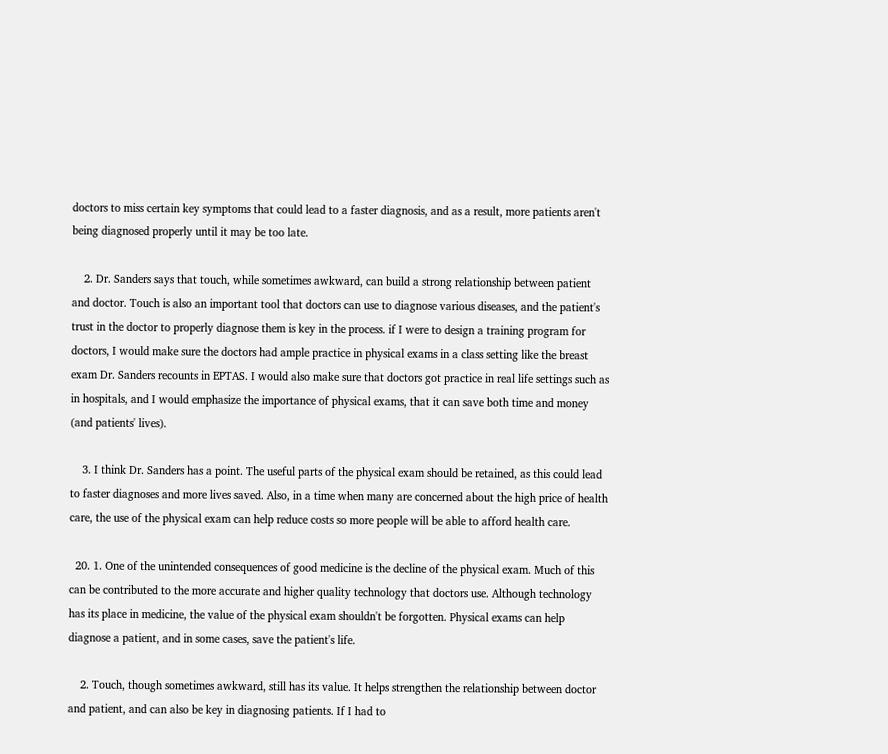doctors to miss certain key symptoms that could lead to a faster diagnosis, and as a result, more patients aren't being diagnosed properly until it may be too late.

    2. Dr. Sanders says that touch, while sometimes awkward, can build a strong relationship between patient and doctor. Touch is also an important tool that doctors can use to diagnose various diseases, and the patient's trust in the doctor to properly diagnose them is key in the process. if I were to design a training program for doctors, I would make sure the doctors had ample practice in physical exams in a class setting like the breast exam Dr. Sanders recounts in EPTAS. I would also make sure that doctors got practice in real life settings such as in hospitals, and I would emphasize the importance of physical exams, that it can save both time and money (and patients' lives).

    3. I think Dr. Sanders has a point. The useful parts of the physical exam should be retained, as this could lead to faster diagnoses and more lives saved. Also, in a time when many are concerned about the high price of health care, the use of the physical exam can help reduce costs so more people will be able to afford health care.

  20. 1. One of the unintended consequences of good medicine is the decline of the physical exam. Much of this can be contributed to the more accurate and higher quality technology that doctors use. Although technology has its place in medicine, the value of the physical exam shouldn't be forgotten. Physical exams can help diagnose a patient, and in some cases, save the patient's life.

    2. Touch, though sometimes awkward, still has its value. It helps strengthen the relationship between doctor and patient, and can also be key in diagnosing patients. If I had to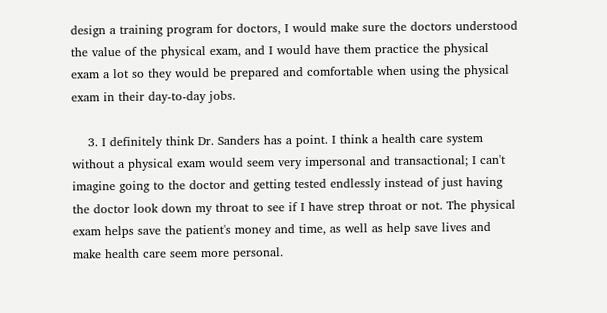design a training program for doctors, I would make sure the doctors understood the value of the physical exam, and I would have them practice the physical exam a lot so they would be prepared and comfortable when using the physical exam in their day-to-day jobs.

    3. I definitely think Dr. Sanders has a point. I think a health care system without a physical exam would seem very impersonal and transactional; I can't imagine going to the doctor and getting tested endlessly instead of just having the doctor look down my throat to see if I have strep throat or not. The physical exam helps save the patient's money and time, as well as help save lives and make health care seem more personal.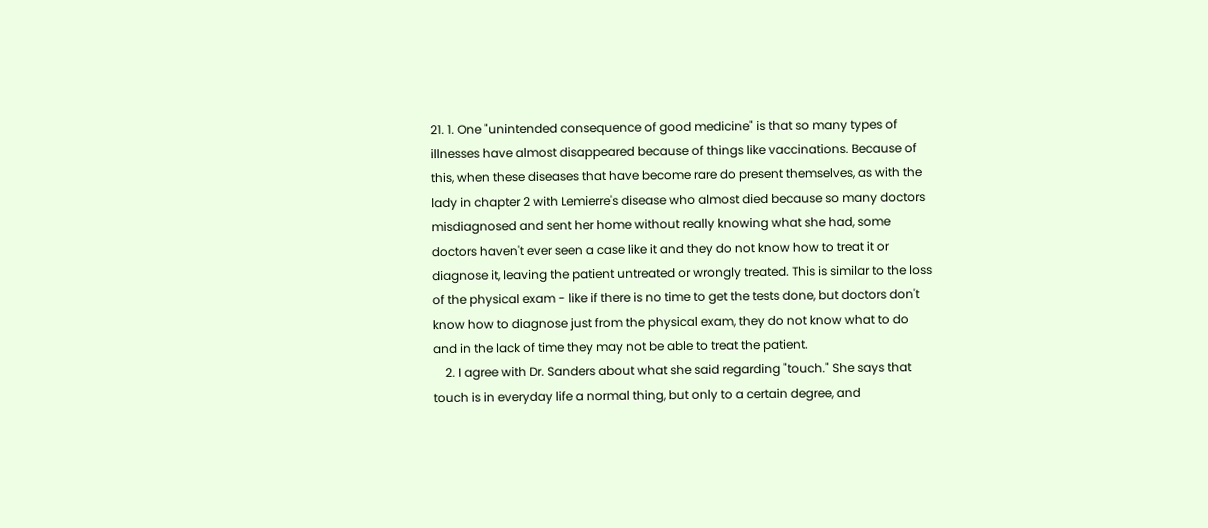21. 1. One "unintended consequence of good medicine" is that so many types of illnesses have almost disappeared because of things like vaccinations. Because of this, when these diseases that have become rare do present themselves, as with the lady in chapter 2 with Lemierre's disease who almost died because so many doctors misdiagnosed and sent her home without really knowing what she had, some doctors haven't ever seen a case like it and they do not know how to treat it or diagnose it, leaving the patient untreated or wrongly treated. This is similar to the loss of the physical exam - like if there is no time to get the tests done, but doctors don't know how to diagnose just from the physical exam, they do not know what to do and in the lack of time they may not be able to treat the patient.
    2. I agree with Dr. Sanders about what she said regarding "touch." She says that touch is in everyday life a normal thing, but only to a certain degree, and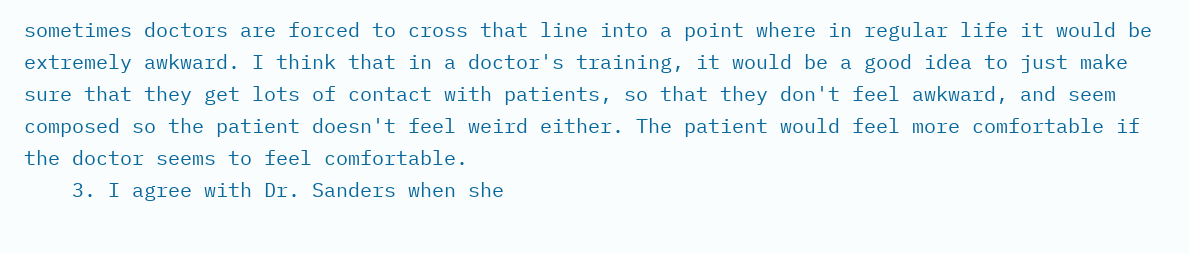sometimes doctors are forced to cross that line into a point where in regular life it would be extremely awkward. I think that in a doctor's training, it would be a good idea to just make sure that they get lots of contact with patients, so that they don't feel awkward, and seem composed so the patient doesn't feel weird either. The patient would feel more comfortable if the doctor seems to feel comfortable.
    3. I agree with Dr. Sanders when she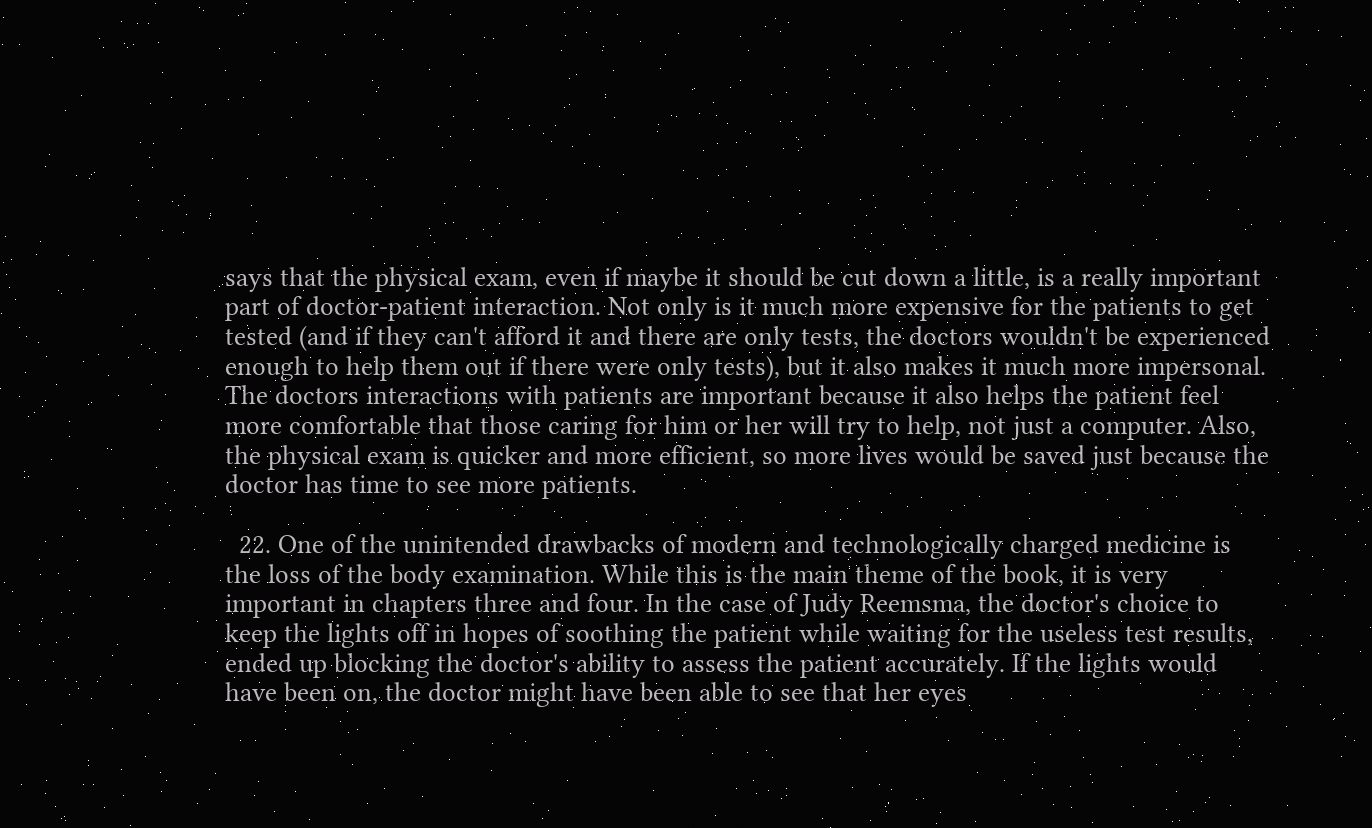says that the physical exam, even if maybe it should be cut down a little, is a really important part of doctor-patient interaction. Not only is it much more expensive for the patients to get tested (and if they can't afford it and there are only tests, the doctors wouldn't be experienced enough to help them out if there were only tests), but it also makes it much more impersonal. The doctors interactions with patients are important because it also helps the patient feel more comfortable that those caring for him or her will try to help, not just a computer. Also, the physical exam is quicker and more efficient, so more lives would be saved just because the doctor has time to see more patients.

  22. One of the unintended drawbacks of modern and technologically charged medicine is the loss of the body examination. While this is the main theme of the book, it is very important in chapters three and four. In the case of Judy Reemsma, the doctor's choice to keep the lights off in hopes of soothing the patient while waiting for the useless test results, ended up blocking the doctor's ability to assess the patient accurately. If the lights would have been on, the doctor might have been able to see that her eyes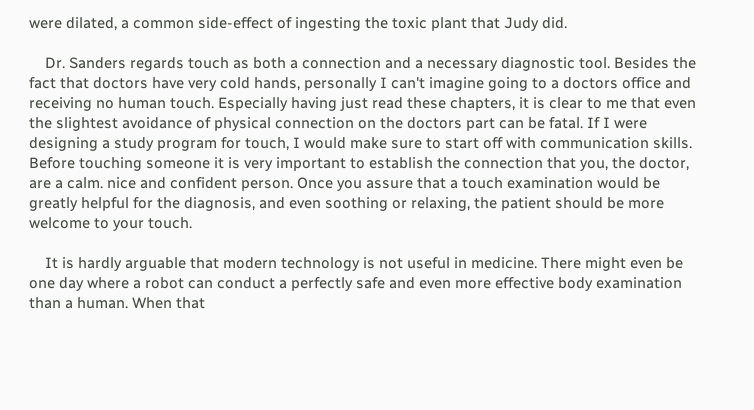were dilated, a common side-effect of ingesting the toxic plant that Judy did.

    Dr. Sanders regards touch as both a connection and a necessary diagnostic tool. Besides the fact that doctors have very cold hands, personally I can't imagine going to a doctors office and receiving no human touch. Especially having just read these chapters, it is clear to me that even the slightest avoidance of physical connection on the doctors part can be fatal. If I were designing a study program for touch, I would make sure to start off with communication skills. Before touching someone it is very important to establish the connection that you, the doctor, are a calm. nice and confident person. Once you assure that a touch examination would be greatly helpful for the diagnosis, and even soothing or relaxing, the patient should be more welcome to your touch.

    It is hardly arguable that modern technology is not useful in medicine. There might even be one day where a robot can conduct a perfectly safe and even more effective body examination than a human. When that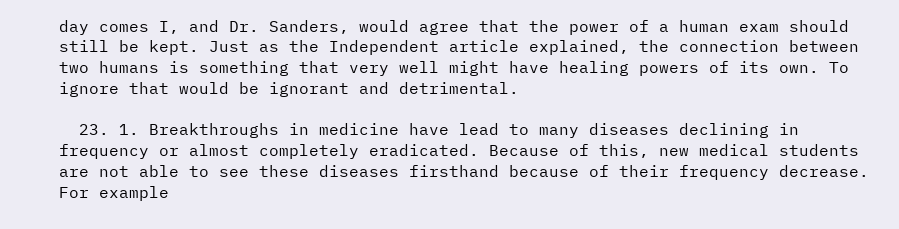day comes I, and Dr. Sanders, would agree that the power of a human exam should still be kept. Just as the Independent article explained, the connection between two humans is something that very well might have healing powers of its own. To ignore that would be ignorant and detrimental.

  23. 1. Breakthroughs in medicine have lead to many diseases declining in frequency or almost completely eradicated. Because of this, new medical students are not able to see these diseases firsthand because of their frequency decrease. For example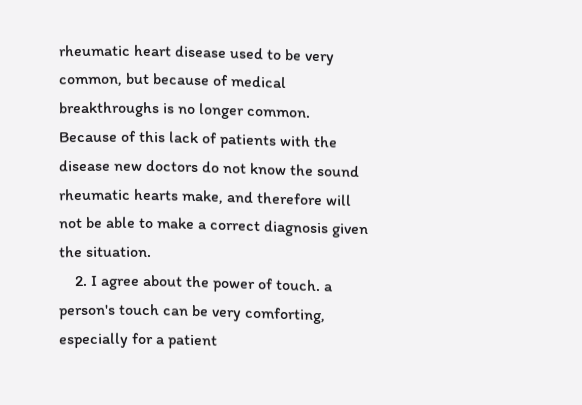rheumatic heart disease used to be very common, but because of medical breakthroughs is no longer common. Because of this lack of patients with the disease new doctors do not know the sound rheumatic hearts make, and therefore will not be able to make a correct diagnosis given the situation.
    2. I agree about the power of touch. a person's touch can be very comforting, especially for a patient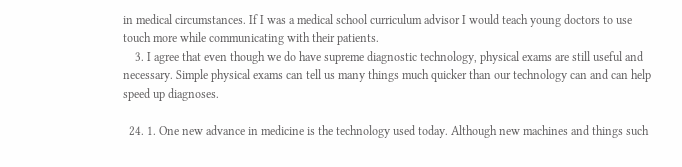in medical circumstances. If I was a medical school curriculum advisor I would teach young doctors to use touch more while communicating with their patients.
    3. I agree that even though we do have supreme diagnostic technology, physical exams are still useful and necessary. Simple physical exams can tell us many things much quicker than our technology can and can help speed up diagnoses.

  24. 1. One new advance in medicine is the technology used today. Although new machines and things such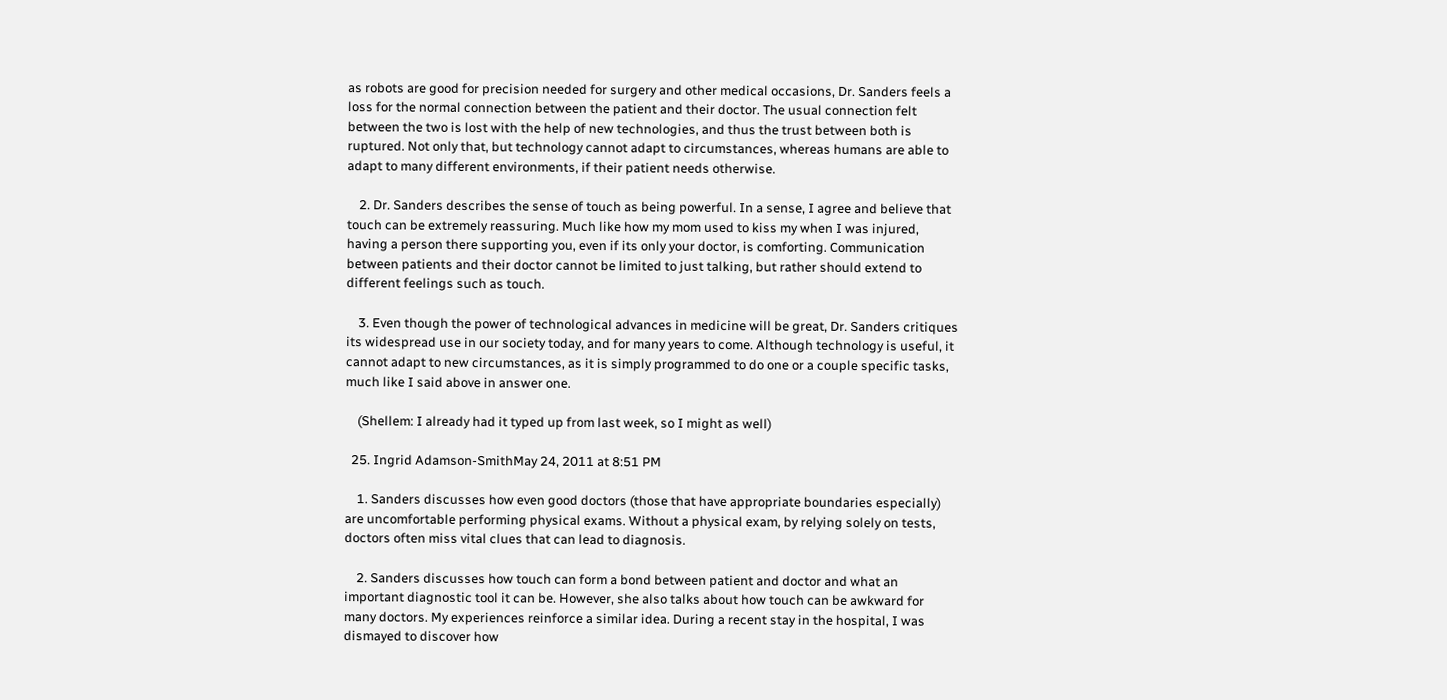as robots are good for precision needed for surgery and other medical occasions, Dr. Sanders feels a loss for the normal connection between the patient and their doctor. The usual connection felt between the two is lost with the help of new technologies, and thus the trust between both is ruptured. Not only that, but technology cannot adapt to circumstances, whereas humans are able to adapt to many different environments, if their patient needs otherwise.

    2. Dr. Sanders describes the sense of touch as being powerful. In a sense, I agree and believe that touch can be extremely reassuring. Much like how my mom used to kiss my when I was injured, having a person there supporting you, even if its only your doctor, is comforting. Communication between patients and their doctor cannot be limited to just talking, but rather should extend to different feelings such as touch.

    3. Even though the power of technological advances in medicine will be great, Dr. Sanders critiques its widespread use in our society today, and for many years to come. Although technology is useful, it cannot adapt to new circumstances, as it is simply programmed to do one or a couple specific tasks, much like I said above in answer one.

    (Shellem: I already had it typed up from last week, so I might as well)

  25. Ingrid Adamson-SmithMay 24, 2011 at 8:51 PM

    1. Sanders discusses how even good doctors (those that have appropriate boundaries especially) are uncomfortable performing physical exams. Without a physical exam, by relying solely on tests, doctors often miss vital clues that can lead to diagnosis.

    2. Sanders discusses how touch can form a bond between patient and doctor and what an important diagnostic tool it can be. However, she also talks about how touch can be awkward for many doctors. My experiences reinforce a similar idea. During a recent stay in the hospital, I was dismayed to discover how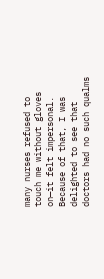many nurses refused to touch me without gloves on—it felt impersonal. Because of that, I was delighted to see that doctors had no such qualms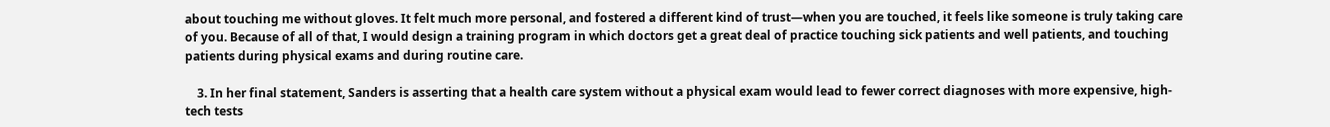about touching me without gloves. It felt much more personal, and fostered a different kind of trust—when you are touched, it feels like someone is truly taking care of you. Because of all of that, I would design a training program in which doctors get a great deal of practice touching sick patients and well patients, and touching patients during physical exams and during routine care.

    3. In her final statement, Sanders is asserting that a health care system without a physical exam would lead to fewer correct diagnoses with more expensive, high-tech tests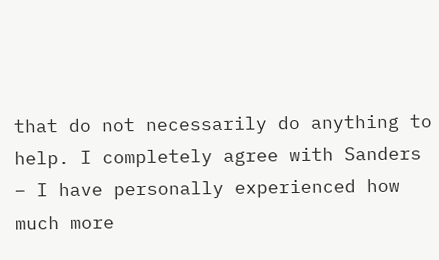that do not necessarily do anything to help. I completely agree with Sanders – I have personally experienced how much more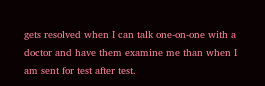gets resolved when I can talk one-on-one with a doctor and have them examine me than when I am sent for test after test.